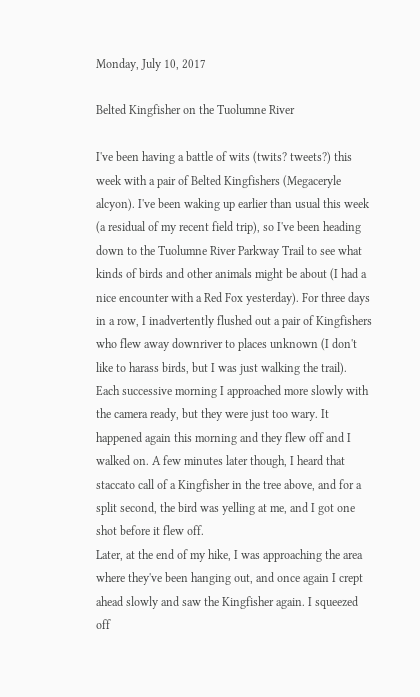Monday, July 10, 2017

Belted Kingfisher on the Tuolumne River

I've been having a battle of wits (twits? tweets?) this week with a pair of Belted Kingfishers (Megaceryle alcyon). I've been waking up earlier than usual this week (a residual of my recent field trip), so I've been heading down to the Tuolumne River Parkway Trail to see what kinds of birds and other animals might be about (I had a nice encounter with a Red Fox yesterday). For three days in a row, I inadvertently flushed out a pair of Kingfishers who flew away downriver to places unknown (I don't like to harass birds, but I was just walking the trail). Each successive morning I approached more slowly with the camera ready, but they were just too wary. It happened again this morning and they flew off and I walked on. A few minutes later though, I heard that staccato call of a Kingfisher in the tree above, and for a split second, the bird was yelling at me, and I got one shot before it flew off.
Later, at the end of my hike, I was approaching the area where they've been hanging out, and once again I crept ahead slowly and saw the Kingfisher again. I squeezed off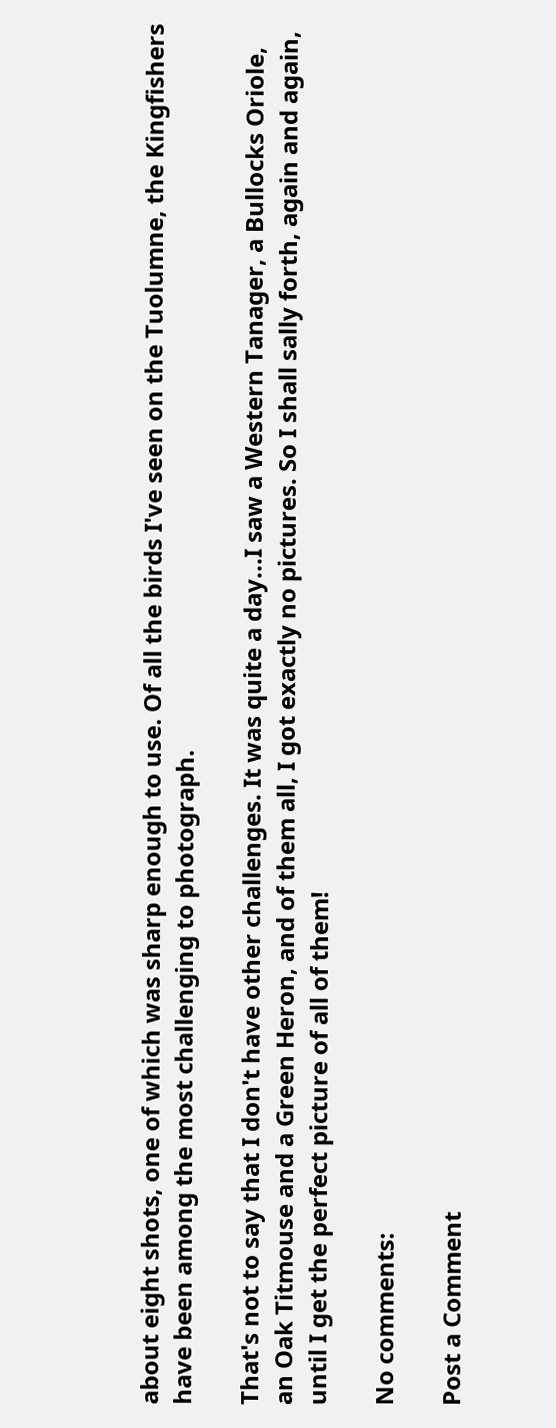about eight shots, one of which was sharp enough to use. Of all the birds I've seen on the Tuolumne, the Kingfishers have been among the most challenging to photograph.

That's not to say that I don't have other challenges. It was quite a day...I saw a Western Tanager, a Bullocks Oriole, an Oak Titmouse and a Green Heron, and of them all, I got exactly no pictures. So I shall sally forth, again and again, until I get the perfect picture of all of them!

No comments:

Post a Comment